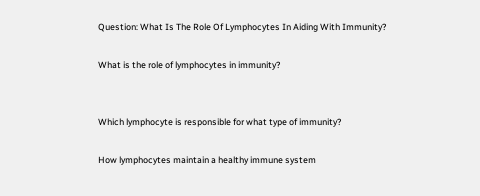Question: What Is The Role Of Lymphocytes In Aiding With Immunity?

What is the role of lymphocytes in immunity?


Which lymphocyte is responsible for what type of immunity?

How lymphocytes maintain a healthy immune system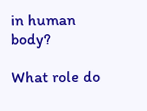in human body?

What role do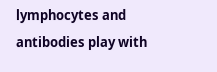lymphocytes and antibodies play with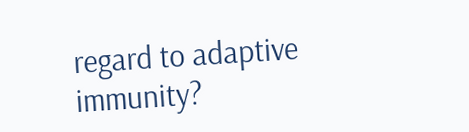regard to adaptive immunity?